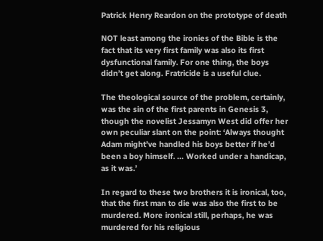Patrick Henry Reardon on the prototype of death

NOT least among the ironies of the Bible is the fact that its very first family was also its first dysfunctional family. For one thing, the boys didn’t get along. Fratricide is a useful clue.

The theological source of the problem, certainly, was the sin of the first parents in Genesis 3, though the novelist Jessamyn West did offer her own peculiar slant on the point: ‘Always thought Adam might’ve handled his boys better if he’d been a boy himself. … Worked under a handicap, as it was.’

In regard to these two brothers it is ironical, too, that the first man to die was also the first to be murdered. More ironical still, perhaps, he was murdered for his religious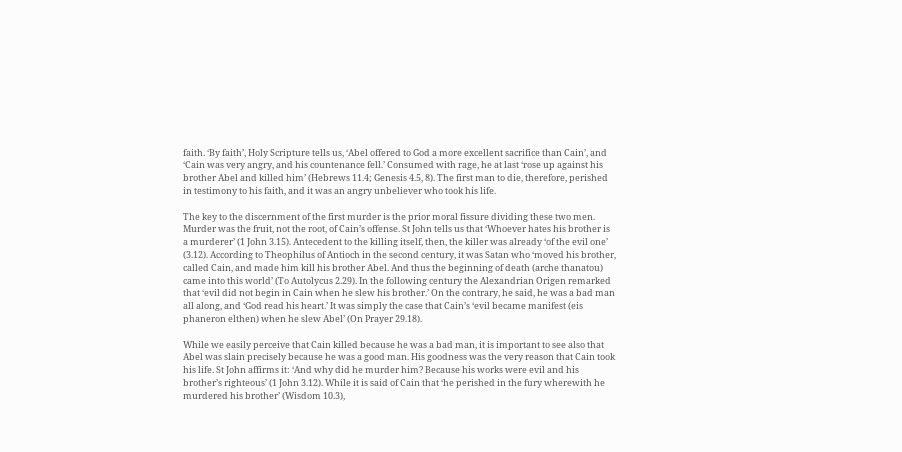faith. ‘By faith’, Holy Scripture tells us, ‘Abel offered to God a more excellent sacrifice than Cain’, and ‘Cain was very angry, and his countenance fell.’ Consumed with rage, he at last ‘rose up against his brother Abel and killed him’ (Hebrews 11.4; Genesis 4.5, 8). The first man to die, therefore, perished in testimony to his faith, and it was an angry unbeliever who took his life.

The key to the discernment of the first murder is the prior moral fissure dividing these two men. Murder was the fruit, not the root, of Cain’s offense. St John tells us that ‘Whoever hates his brother is a murderer’ (1 John 3.15). Antecedent to the killing itself, then, the killer was already ‘of the evil one’ (3.12). According to Theophilus of Antioch in the second century, it was Satan who ‘moved his brother, called Cain, and made him kill his brother Abel. And thus the beginning of death (arche thanatou) came into this world’ (To Autolycus 2.29). In the following century the Alexandrian Origen remarked that ‘evil did not begin in Cain when he slew his brother.’ On the contrary, he said, he was a bad man all along, and ‘God read his heart.’ It was simply the case that Cain’s ‘evil became manifest (eis phaneron elthen) when he slew Abel’ (On Prayer 29.18).

While we easily perceive that Cain killed because he was a bad man, it is important to see also that Abel was slain precisely because he was a good man. His goodness was the very reason that Cain took his life. St John affirms it: ‘And why did he murder him? Because his works were evil and his brother’s righteous’ (1 John 3.12). While it is said of Cain that ‘he perished in the fury wherewith he murdered his brother’ (Wisdom 10.3),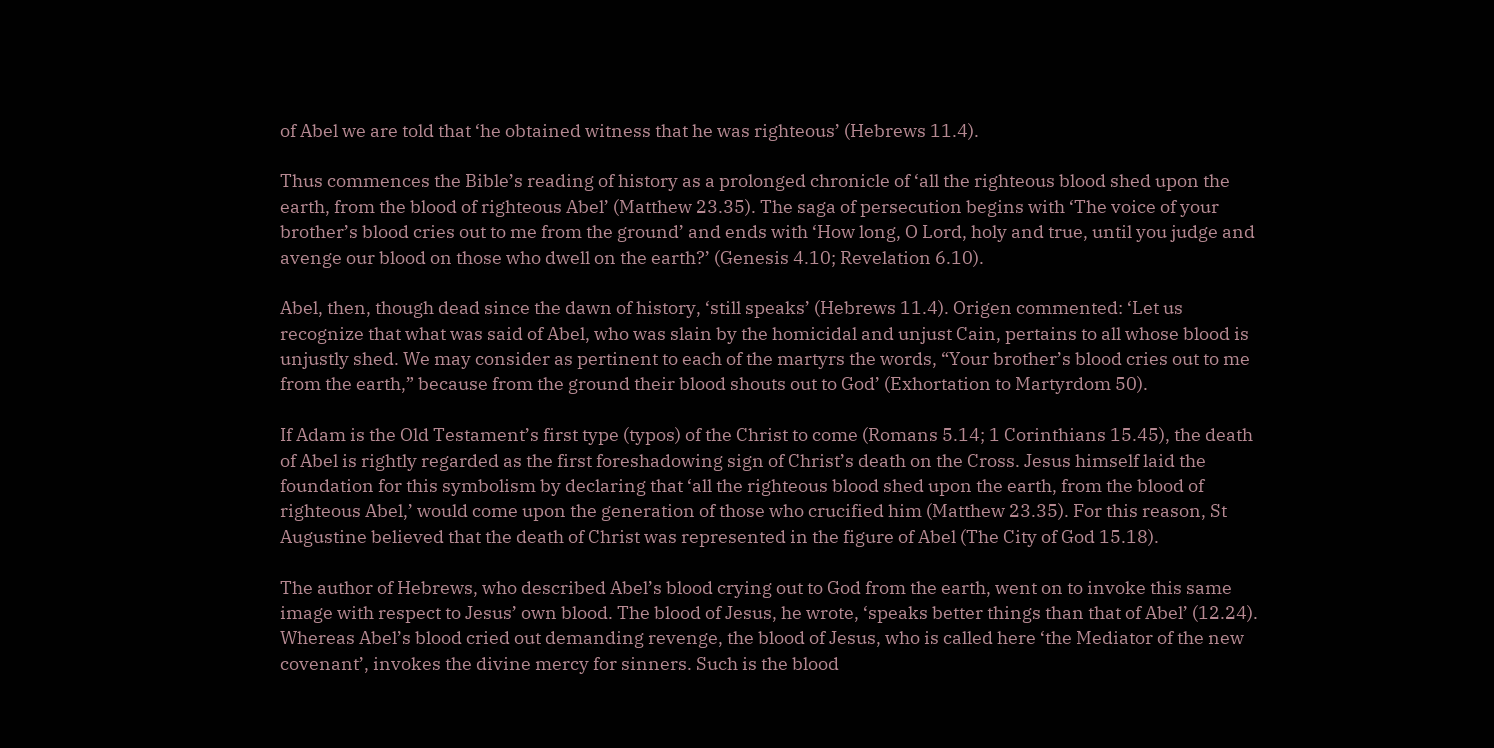of Abel we are told that ‘he obtained witness that he was righteous’ (Hebrews 11.4).

Thus commences the Bible’s reading of history as a prolonged chronicle of ‘all the righteous blood shed upon the earth, from the blood of righteous Abel’ (Matthew 23.35). The saga of persecution begins with ‘The voice of your brother’s blood cries out to me from the ground’ and ends with ‘How long, O Lord, holy and true, until you judge and avenge our blood on those who dwell on the earth?’ (Genesis 4.10; Revelation 6.10).

Abel, then, though dead since the dawn of history, ‘still speaks’ (Hebrews 11.4). Origen commented: ‘Let us recognize that what was said of Abel, who was slain by the homicidal and unjust Cain, pertains to all whose blood is unjustly shed. We may consider as pertinent to each of the martyrs the words, “Your brother’s blood cries out to me from the earth,” because from the ground their blood shouts out to God’ (Exhortation to Martyrdom 50).

If Adam is the Old Testament’s first type (typos) of the Christ to come (Romans 5.14; 1 Corinthians 15.45), the death of Abel is rightly regarded as the first foreshadowing sign of Christ’s death on the Cross. Jesus himself laid the foundation for this symbolism by declaring that ‘all the righteous blood shed upon the earth, from the blood of righteous Abel,’ would come upon the generation of those who crucified him (Matthew 23.35). For this reason, St Augustine believed that the death of Christ was represented in the figure of Abel (The City of God 15.18).

The author of Hebrews, who described Abel’s blood crying out to God from the earth, went on to invoke this same image with respect to Jesus’ own blood. The blood of Jesus, he wrote, ‘speaks better things than that of Abel’ (12.24). Whereas Abel’s blood cried out demanding revenge, the blood of Jesus, who is called here ‘the Mediator of the new covenant’, invokes the divine mercy for sinners. Such is the blood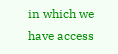in which we have access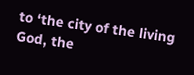to ‘the city of the living God, the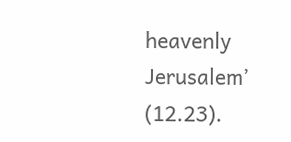heavenly Jerusalem’ (12.23).